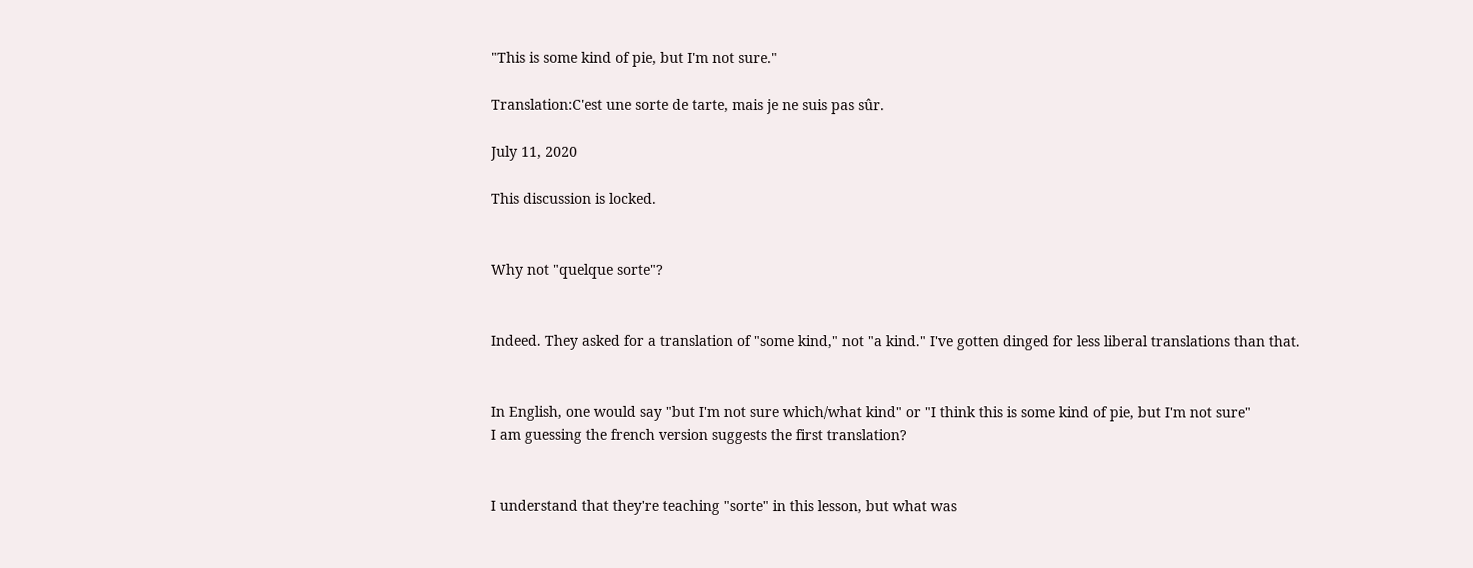"This is some kind of pie, but I'm not sure."

Translation:C'est une sorte de tarte, mais je ne suis pas sûr.

July 11, 2020

This discussion is locked.


Why not "quelque sorte"?


Indeed. They asked for a translation of "some kind," not "a kind." I've gotten dinged for less liberal translations than that.


In English, one would say "but I'm not sure which/what kind" or "I think this is some kind of pie, but I'm not sure"
I am guessing the french version suggests the first translation?


I understand that they're teaching "sorte" in this lesson, but what was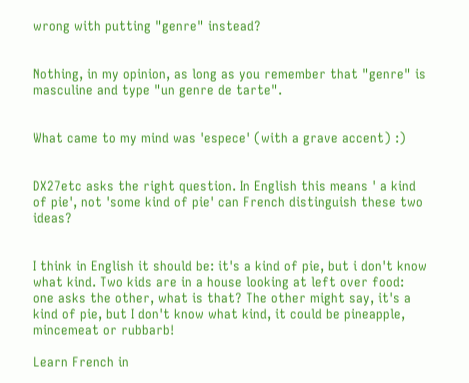wrong with putting "genre" instead?


Nothing, in my opinion, as long as you remember that "genre" is masculine and type "un genre de tarte".


What came to my mind was 'espece' (with a grave accent) :)


DX27etc asks the right question. In English this means ' a kind of pie', not 'some kind of pie' can French distinguish these two ideas?


I think in English it should be: it's a kind of pie, but i don't know what kind. Two kids are in a house looking at left over food: one asks the other, what is that? The other might say, it's a kind of pie, but I don't know what kind, it could be pineapple, mincemeat or rubbarb!

Learn French in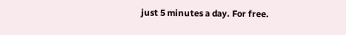just 5 minutes a day. For free.